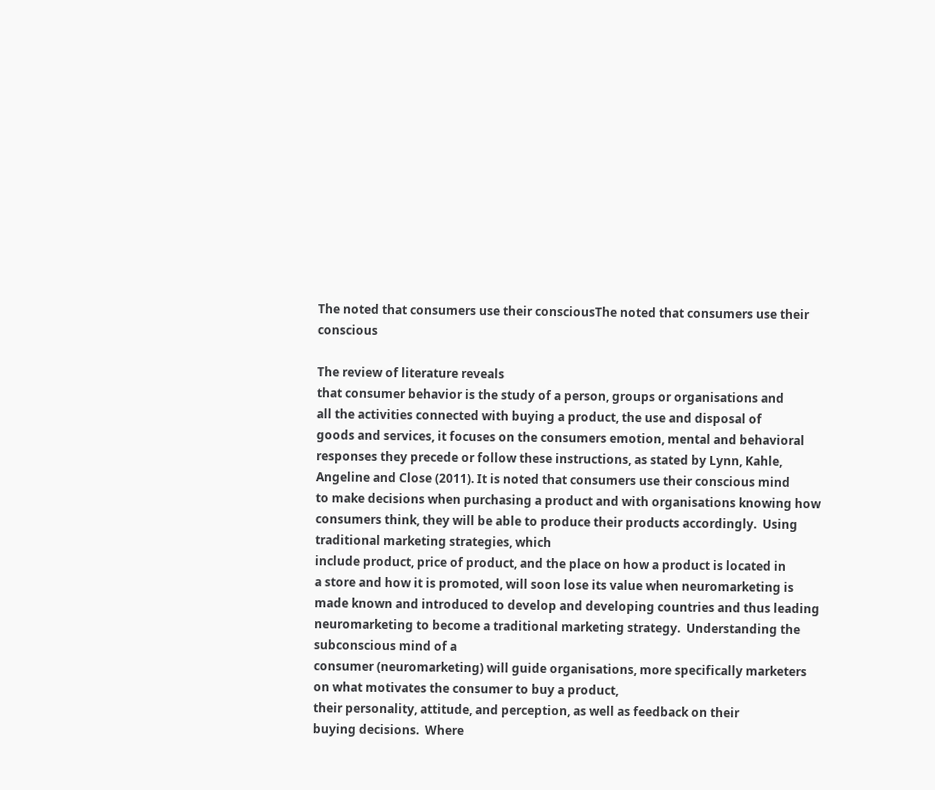The noted that consumers use their consciousThe noted that consumers use their conscious

The review of literature reveals
that consumer behavior is the study of a person, groups or organisations and
all the activities connected with buying a product, the use and disposal of
goods and services, it focuses on the consumers emotion, mental and behavioral
responses they precede or follow these instructions, as stated by Lynn, Kahle,
Angeline and Close (2011). It is noted that consumers use their conscious mind
to make decisions when purchasing a product and with organisations knowing how
consumers think, they will be able to produce their products accordingly.  Using traditional marketing strategies, which
include product, price of product, and the place on how a product is located in
a store and how it is promoted, will soon lose its value when neuromarketing is
made known and introduced to develop and developing countries and thus leading
neuromarketing to become a traditional marketing strategy.  Understanding the subconscious mind of a
consumer (neuromarketing) will guide organisations, more specifically marketers
on what motivates the consumer to buy a product,
their personality, attitude, and perception, as well as feedback on their
buying decisions.  Where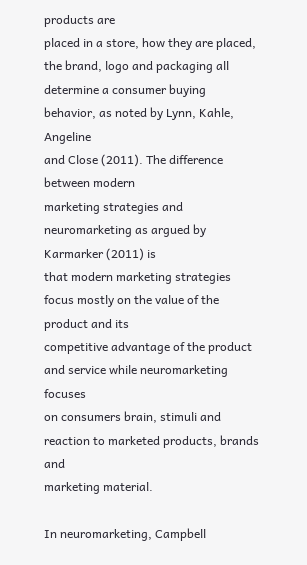products are
placed in a store, how they are placed, the brand, logo and packaging all
determine a consumer buying behavior, as noted by Lynn, Kahle, Angeline
and Close (2011). The difference between modern
marketing strategies and neuromarketing as argued by Karmarker (2011) is
that modern marketing strategies focus mostly on the value of the product and its
competitive advantage of the product and service while neuromarketing focuses
on consumers brain, stimuli and reaction to marketed products, brands and
marketing material.

In neuromarketing, Campbell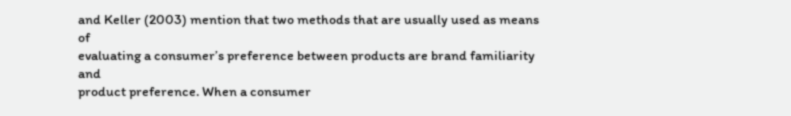and Keller (2003) mention that two methods that are usually used as means of
evaluating a consumer’s preference between products are brand familiarity and
product preference. When a consumer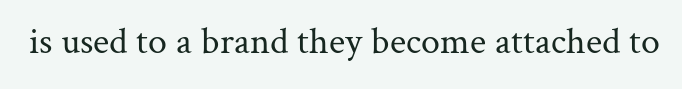is used to a brand they become attached to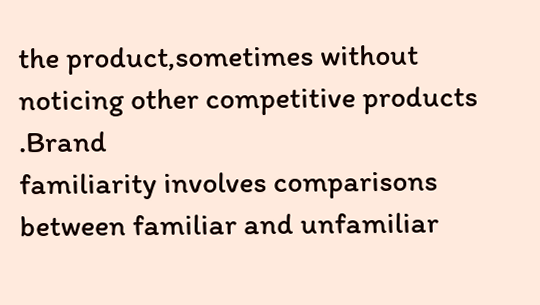the product,sometimes without noticing other competitive products .Brand
familiarity involves comparisons between familiar and unfamiliar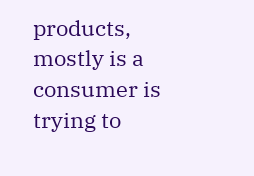products,
mostly is a consumer is trying to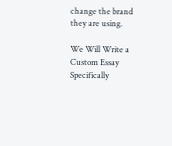change the brand they are using.

We Will Write a Custom Essay Specifically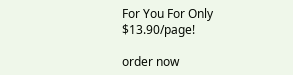For You For Only $13.90/page!

order now